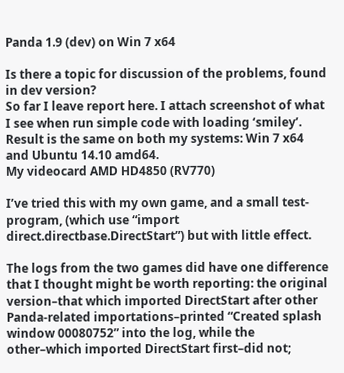Panda 1.9 (dev) on Win 7 x64

Is there a topic for discussion of the problems, found in dev version?
So far I leave report here. I attach screenshot of what I see when run simple code with loading ‘smiley’. Result is the same on both my systems: Win 7 x64 and Ubuntu 14.10 amd64.
My videocard AMD HD4850 (RV770)

I’ve tried this with my own game, and a small test-program, (which use “import direct.directbase.DirectStart”) but with little effect.

The logs from the two games did have one difference that I thought might be worth reporting: the original version–that which imported DirectStart after other Panda-related importations–printed “Created splash window 00080752” into the log, while the other–which imported DirectStart first–did not;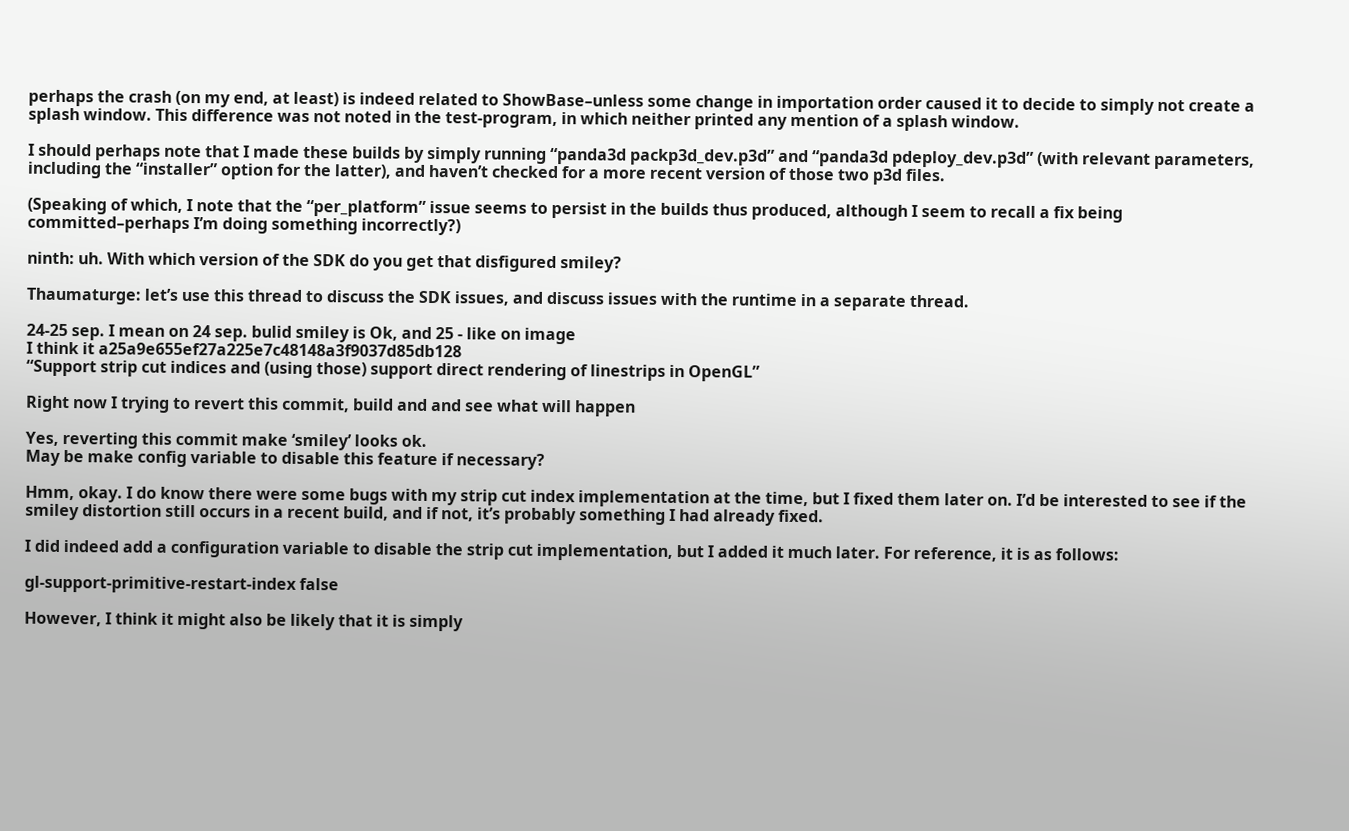perhaps the crash (on my end, at least) is indeed related to ShowBase–unless some change in importation order caused it to decide to simply not create a splash window. This difference was not noted in the test-program, in which neither printed any mention of a splash window.

I should perhaps note that I made these builds by simply running “panda3d packp3d_dev.p3d” and “panda3d pdeploy_dev.p3d” (with relevant parameters, including the “installer” option for the latter), and haven’t checked for a more recent version of those two p3d files.

(Speaking of which, I note that the “per_platform” issue seems to persist in the builds thus produced, although I seem to recall a fix being committed–perhaps I’m doing something incorrectly?)

ninth: uh. With which version of the SDK do you get that disfigured smiley?

Thaumaturge: let’s use this thread to discuss the SDK issues, and discuss issues with the runtime in a separate thread.

24-25 sep. I mean on 24 sep. bulid smiley is Ok, and 25 - like on image
I think it a25a9e655ef27a225e7c48148a3f9037d85db128
“Support strip cut indices and (using those) support direct rendering of linestrips in OpenGL”

Right now I trying to revert this commit, build and and see what will happen

Yes, reverting this commit make ‘smiley’ looks ok.
May be make config variable to disable this feature if necessary?

Hmm, okay. I do know there were some bugs with my strip cut index implementation at the time, but I fixed them later on. I’d be interested to see if the smiley distortion still occurs in a recent build, and if not, it’s probably something I had already fixed.

I did indeed add a configuration variable to disable the strip cut implementation, but I added it much later. For reference, it is as follows:

gl-support-primitive-restart-index false

However, I think it might also be likely that it is simply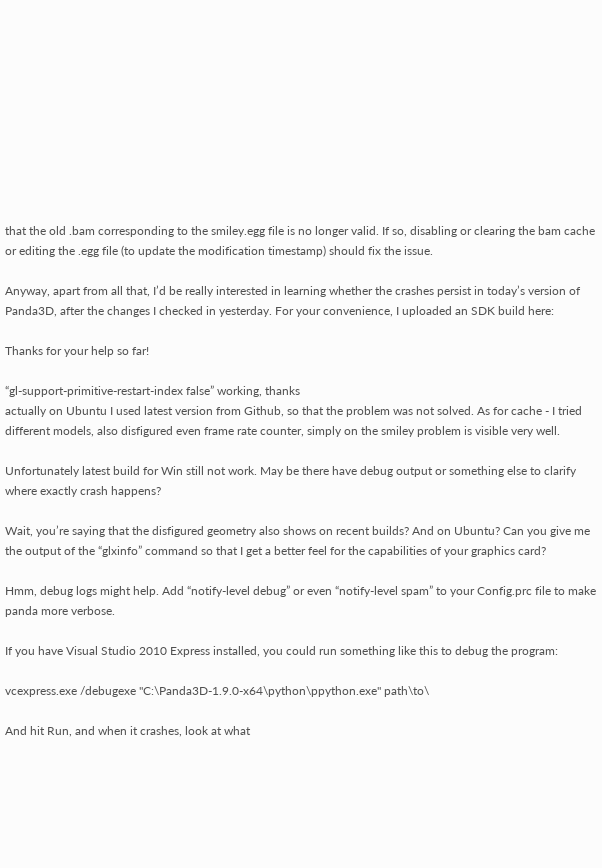that the old .bam corresponding to the smiley.egg file is no longer valid. If so, disabling or clearing the bam cache or editing the .egg file (to update the modification timestamp) should fix the issue.

Anyway, apart from all that, I’d be really interested in learning whether the crashes persist in today’s version of Panda3D, after the changes I checked in yesterday. For your convenience, I uploaded an SDK build here:

Thanks for your help so far!

“gl-support-primitive-restart-index false” working, thanks
actually on Ubuntu I used latest version from Github, so that the problem was not solved. As for cache - I tried different models, also disfigured even frame rate counter, simply on the smiley problem is visible very well.

Unfortunately latest build for Win still not work. May be there have debug output or something else to clarify where exactly crash happens?

Wait, you’re saying that the disfigured geometry also shows on recent builds? And on Ubuntu? Can you give me the output of the “glxinfo” command so that I get a better feel for the capabilities of your graphics card?

Hmm, debug logs might help. Add “notify-level debug” or even “notify-level spam” to your Config.prc file to make panda more verbose.

If you have Visual Studio 2010 Express installed, you could run something like this to debug the program:

vcexpress.exe /debugexe "C:\Panda3D-1.9.0-x64\python\ppython.exe" path\to\

And hit Run, and when it crashes, look at what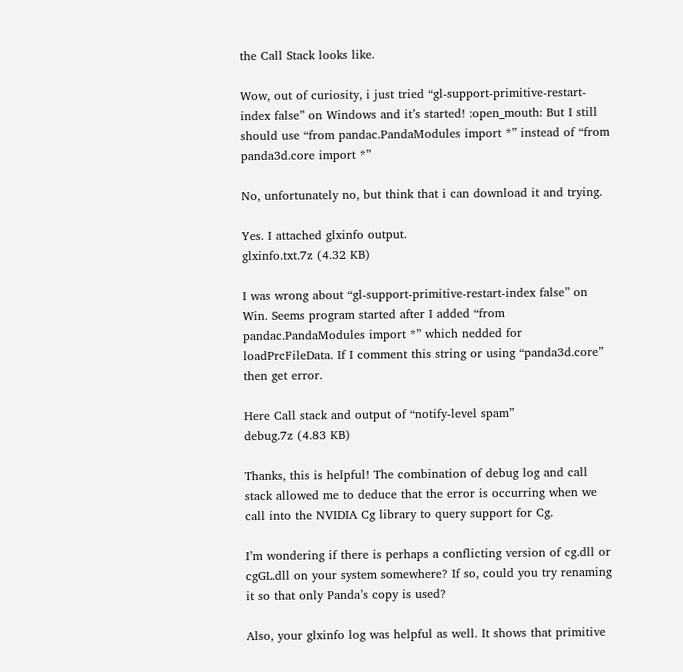the Call Stack looks like.

Wow, out of curiosity, i just tried “gl-support-primitive-restart-index false” on Windows and it’s started! :open_mouth: But I still should use “from pandac.PandaModules import *” instead of “from panda3d.core import *”

No, unfortunately no, but think that i can download it and trying.

Yes. I attached glxinfo output.
glxinfo.txt.7z (4.32 KB)

I was wrong about “gl-support-primitive-restart-index false” on Win. Seems program started after I added “from pandac.PandaModules import *” which nedded for loadPrcFileData. If I comment this string or using “panda3d.core” then get error.

Here Call stack and output of “notify-level spam”
debug.7z (4.83 KB)

Thanks, this is helpful! The combination of debug log and call stack allowed me to deduce that the error is occurring when we call into the NVIDIA Cg library to query support for Cg.

I’m wondering if there is perhaps a conflicting version of cg.dll or cgGL.dll on your system somewhere? If so, could you try renaming it so that only Panda’s copy is used?

Also, your glxinfo log was helpful as well. It shows that primitive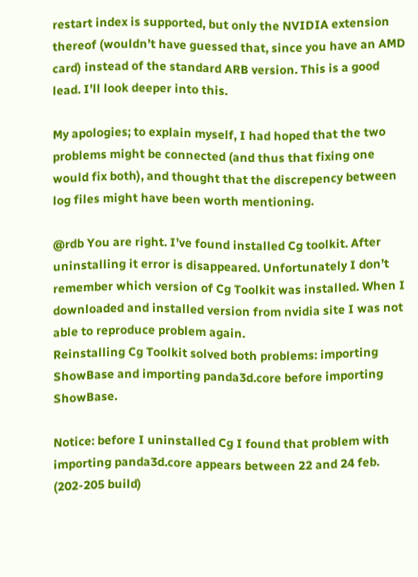restart index is supported, but only the NVIDIA extension thereof (wouldn’t have guessed that, since you have an AMD card) instead of the standard ARB version. This is a good lead. I’ll look deeper into this.

My apologies; to explain myself, I had hoped that the two problems might be connected (and thus that fixing one would fix both), and thought that the discrepency between log files might have been worth mentioning.

@rdb You are right. I’ve found installed Cg toolkit. After uninstalling it error is disappeared. Unfortunately I don’t remember which version of Cg Toolkit was installed. When I downloaded and installed version from nvidia site I was not able to reproduce problem again.
Reinstalling Cg Toolkit solved both problems: importing ShowBase and importing panda3d.core before importing ShowBase.

Notice: before I uninstalled Cg I found that problem with importing panda3d.core appears between 22 and 24 feb. (202-205 build)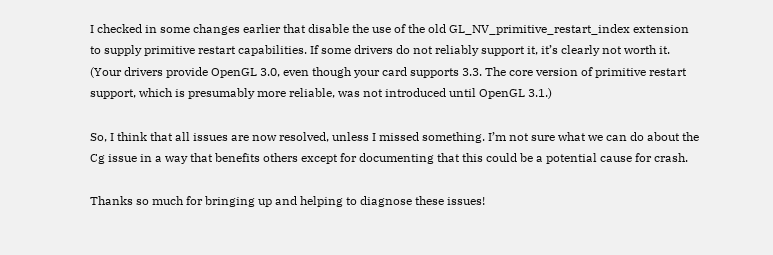I checked in some changes earlier that disable the use of the old GL_NV_primitive_restart_index extension to supply primitive restart capabilities. If some drivers do not reliably support it, it’s clearly not worth it. (Your drivers provide OpenGL 3.0, even though your card supports 3.3. The core version of primitive restart support, which is presumably more reliable, was not introduced until OpenGL 3.1.)

So, I think that all issues are now resolved, unless I missed something. I’m not sure what we can do about the Cg issue in a way that benefits others except for documenting that this could be a potential cause for crash.

Thanks so much for bringing up and helping to diagnose these issues!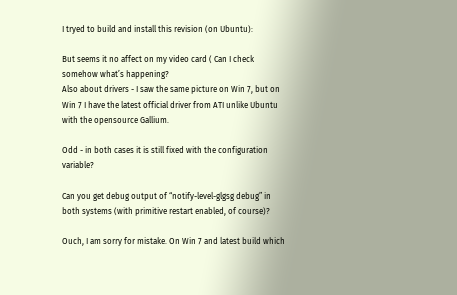I tryed to build and install this revision (on Ubuntu):

But seems it no affect on my video card ( Can I check somehow what’s happening?
Also about drivers - I saw the same picture on Win 7, but on Win 7 I have the latest official driver from ATI unlike Ubuntu with the opensource Gallium.

Odd - in both cases it is still fixed with the configuration variable?

Can you get debug output of “notify-level-glgsg debug” in both systems (with primitive restart enabled, of course)?

Ouch, I am sorry for mistake. On Win 7 and latest build which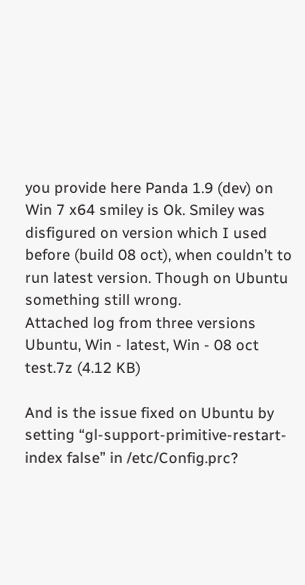you provide here Panda 1.9 (dev) on Win 7 x64 smiley is Ok. Smiley was disfigured on version which I used before (build 08 oct), when couldn’t to run latest version. Though on Ubuntu something still wrong.
Attached log from three versions Ubuntu, Win - latest, Win - 08 oct
test.7z (4.12 KB)

And is the issue fixed on Ubuntu by setting “gl-support-primitive-restart-index false” in /etc/Config.prc?